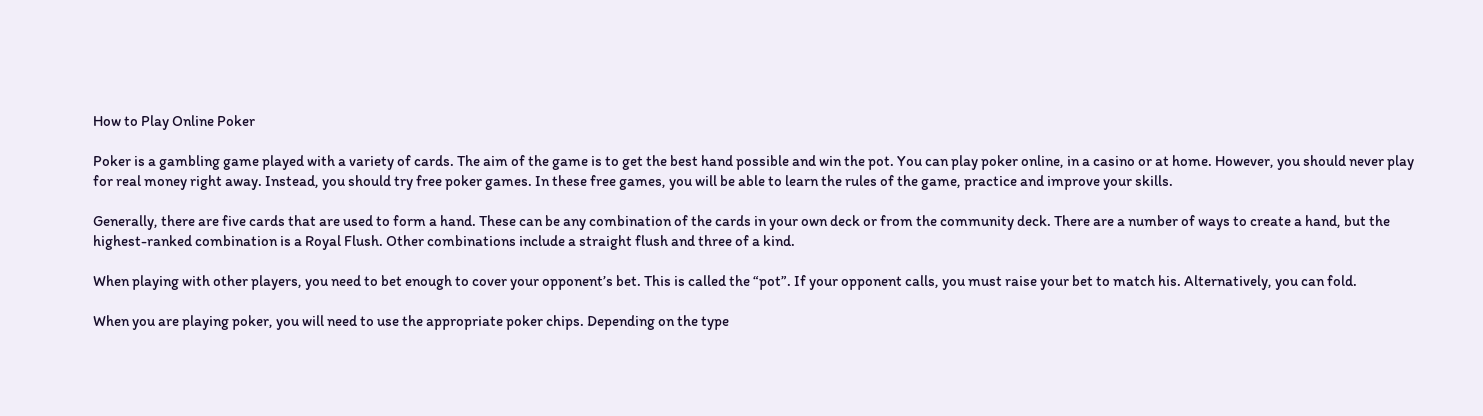How to Play Online Poker

Poker is a gambling game played with a variety of cards. The aim of the game is to get the best hand possible and win the pot. You can play poker online, in a casino or at home. However, you should never play for real money right away. Instead, you should try free poker games. In these free games, you will be able to learn the rules of the game, practice and improve your skills.

Generally, there are five cards that are used to form a hand. These can be any combination of the cards in your own deck or from the community deck. There are a number of ways to create a hand, but the highest-ranked combination is a Royal Flush. Other combinations include a straight flush and three of a kind.

When playing with other players, you need to bet enough to cover your opponent’s bet. This is called the “pot”. If your opponent calls, you must raise your bet to match his. Alternatively, you can fold.

When you are playing poker, you will need to use the appropriate poker chips. Depending on the type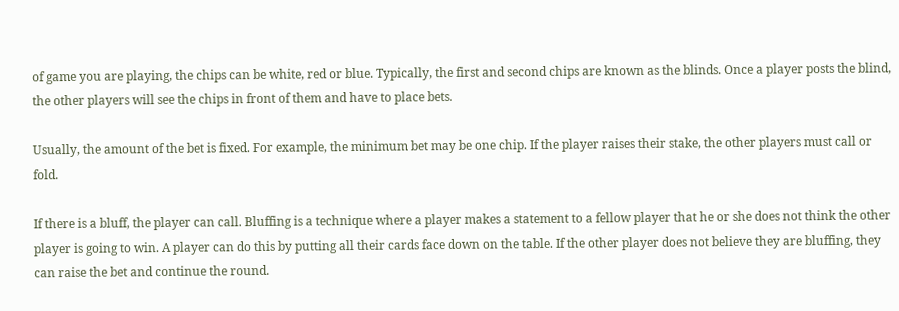of game you are playing, the chips can be white, red or blue. Typically, the first and second chips are known as the blinds. Once a player posts the blind, the other players will see the chips in front of them and have to place bets.

Usually, the amount of the bet is fixed. For example, the minimum bet may be one chip. If the player raises their stake, the other players must call or fold.

If there is a bluff, the player can call. Bluffing is a technique where a player makes a statement to a fellow player that he or she does not think the other player is going to win. A player can do this by putting all their cards face down on the table. If the other player does not believe they are bluffing, they can raise the bet and continue the round.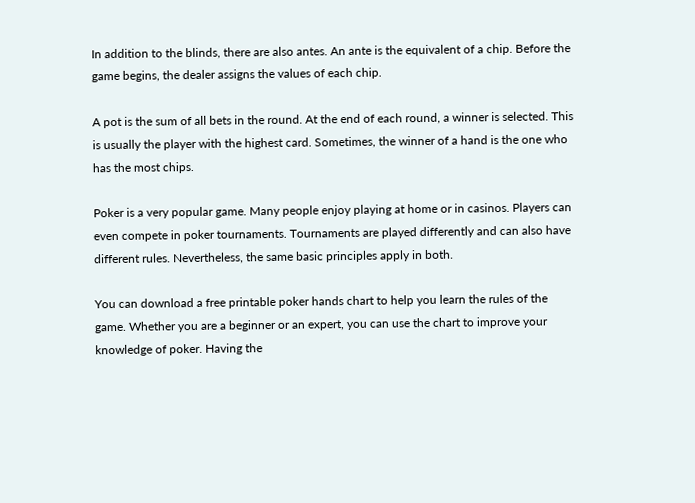In addition to the blinds, there are also antes. An ante is the equivalent of a chip. Before the game begins, the dealer assigns the values of each chip.

A pot is the sum of all bets in the round. At the end of each round, a winner is selected. This is usually the player with the highest card. Sometimes, the winner of a hand is the one who has the most chips.

Poker is a very popular game. Many people enjoy playing at home or in casinos. Players can even compete in poker tournaments. Tournaments are played differently and can also have different rules. Nevertheless, the same basic principles apply in both.

You can download a free printable poker hands chart to help you learn the rules of the game. Whether you are a beginner or an expert, you can use the chart to improve your knowledge of poker. Having the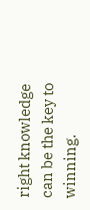right knowledge can be the key to winning.